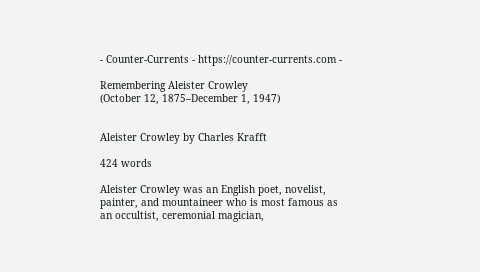- Counter-Currents - https://counter-currents.com -

Remembering Aleister Crowley
(October 12, 1875–December 1, 1947)


Aleister Crowley by Charles Krafft

424 words

Aleister Crowley was an English poet, novelist, painter, and mountaineer who is most famous as an occultist, ceremonial magician,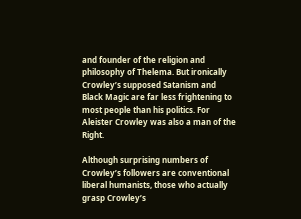and founder of the religion and philosophy of Thelema. But ironically Crowley’s supposed Satanism and Black Magic are far less frightening to most people than his politics. For Aleister Crowley was also a man of the Right.

Although surprising numbers of Crowley’s followers are conventional liberal humanists, those who actually grasp Crowley’s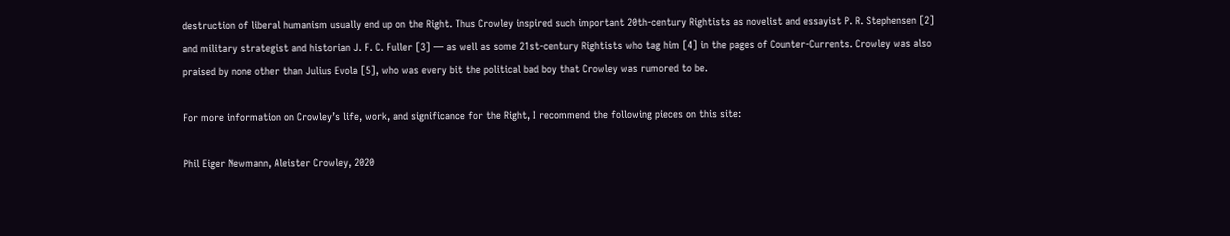destruction of liberal humanism usually end up on the Right. Thus Crowley inspired such important 20th-century Rightists as novelist and essayist P. R. Stephensen [2] and military strategist and historian J. F. C. Fuller [3] — as well as some 21st-century Rightists who tag him [4] in the pages of Counter-Currents. Crowley was also praised by none other than Julius Evola [5], who was every bit the political bad boy that Crowley was rumored to be.

For more information on Crowley’s life, work, and significance for the Right, I recommend the following pieces on this site:

Phil Eiger Newmann, Aleister Crowley, 2020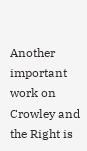Another important work on Crowley and the Right is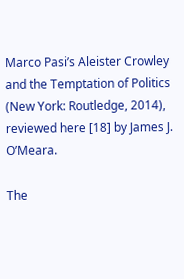Marco Pasi’s Aleister Crowley and the Temptation of Politics (New York: Routledge, 2014), reviewed here [18] by James J. O’Meara.

The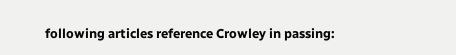following articles reference Crowley in passing: